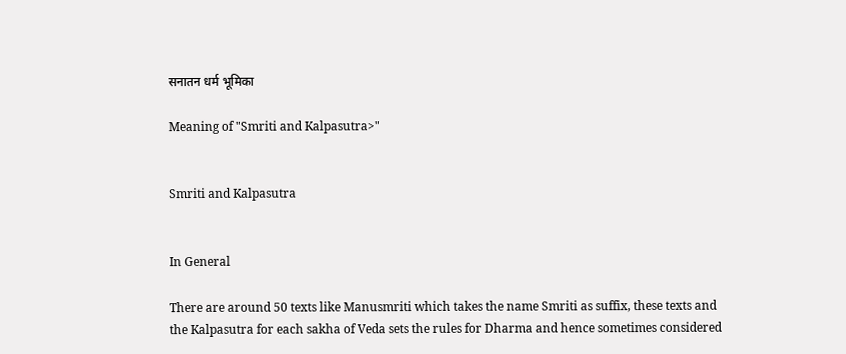सनातन धर्म भूमिका

Meaning of "Smriti and Kalpasutra>"


Smriti and Kalpasutra


In General

There are around 50 texts like Manusmriti which takes the name Smriti as suffix, these texts and the Kalpasutra for each sakha of Veda sets the rules for Dharma and hence sometimes considered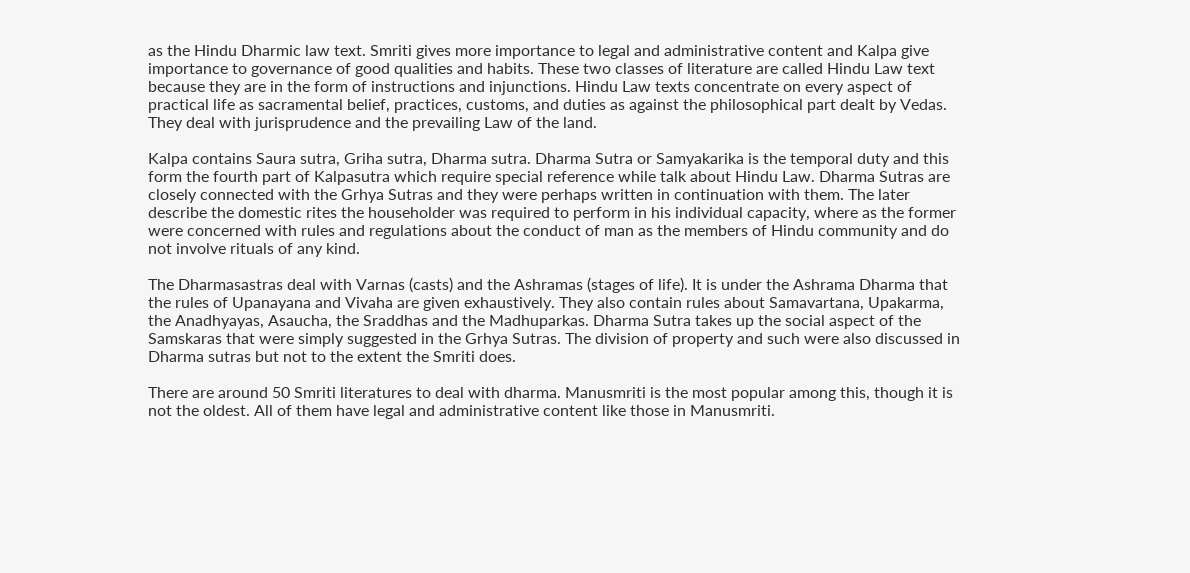as the Hindu Dharmic law text. Smriti gives more importance to legal and administrative content and Kalpa give importance to governance of good qualities and habits. These two classes of literature are called Hindu Law text because they are in the form of instructions and injunctions. Hindu Law texts concentrate on every aspect of practical life as sacramental belief, practices, customs, and duties as against the philosophical part dealt by Vedas. They deal with jurisprudence and the prevailing Law of the land.

Kalpa contains Saura sutra, Griha sutra, Dharma sutra. Dharma Sutra or Samyakarika is the temporal duty and this form the fourth part of Kalpasutra which require special reference while talk about Hindu Law. Dharma Sutras are closely connected with the Grhya Sutras and they were perhaps written in continuation with them. The later describe the domestic rites the householder was required to perform in his individual capacity, where as the former were concerned with rules and regulations about the conduct of man as the members of Hindu community and do not involve rituals of any kind.

The Dharmasastras deal with Varnas (casts) and the Ashramas (stages of life). It is under the Ashrama Dharma that the rules of Upanayana and Vivaha are given exhaustively. They also contain rules about Samavartana, Upakarma, the Anadhyayas, Asaucha, the Sraddhas and the Madhuparkas. Dharma Sutra takes up the social aspect of the Samskaras that were simply suggested in the Grhya Sutras. The division of property and such were also discussed in Dharma sutras but not to the extent the Smriti does.

There are around 50 Smriti literatures to deal with dharma. Manusmriti is the most popular among this, though it is not the oldest. All of them have legal and administrative content like those in Manusmriti.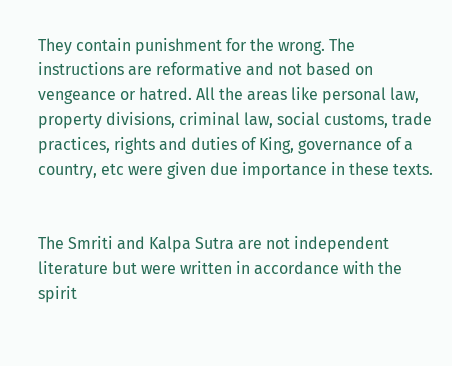They contain punishment for the wrong. The instructions are reformative and not based on vengeance or hatred. All the areas like personal law, property divisions, criminal law, social customs, trade practices, rights and duties of King, governance of a country, etc were given due importance in these texts.


The Smriti and Kalpa Sutra are not independent literature but were written in accordance with the spirit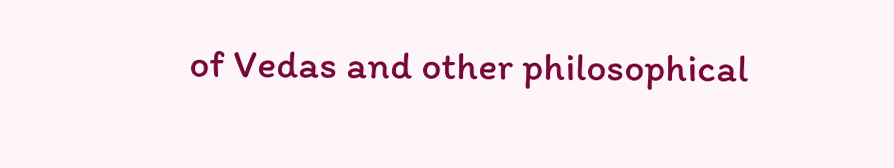of Vedas and other philosophical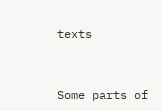texts


Some parts of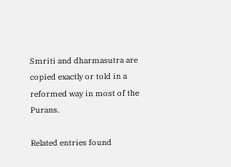Smriti and dharmasutra are copied exactly or told in a reformed way in most of the Purans.

Related entries found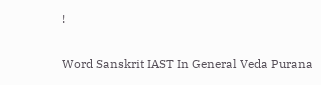!

Word Sanskrit IAST In General Veda Purana